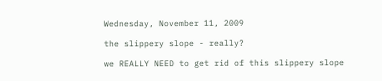Wednesday, November 11, 2009

the slippery slope - really?

we REALLY NEED to get rid of this slippery slope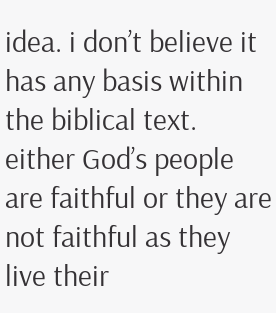idea. i don’t believe it has any basis within the biblical text. either God’s people are faithful or they are not faithful as they live their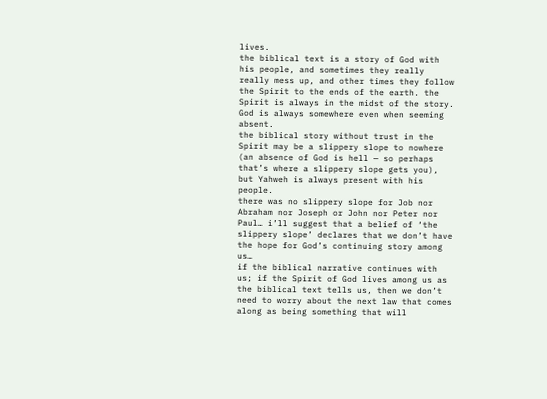lives.
the biblical text is a story of God with his people, and sometimes they really really mess up, and other times they follow the Spirit to the ends of the earth. the Spirit is always in the midst of the story. God is always somewhere even when seeming absent.
the biblical story without trust in the Spirit may be a slippery slope to nowhere (an absence of God is hell — so perhaps that’s where a slippery slope gets you), but Yahweh is always present with his people.
there was no slippery slope for Job nor Abraham nor Joseph or John nor Peter nor Paul… i’ll suggest that a belief of ‘the slippery slope’ declares that we don’t have the hope for God’s continuing story among us…
if the biblical narrative continues with us; if the Spirit of God lives among us as the biblical text tells us, then we don’t need to worry about the next law that comes along as being something that will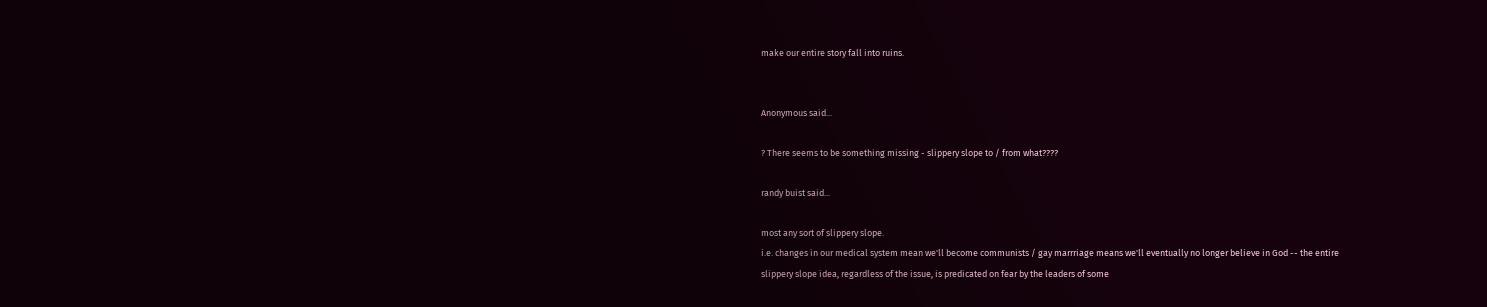make our entire story fall into ruins.


Anonymous said...

? There seems to be something missing - slippery slope to / from what????

randy buist said...

most any sort of slippery slope.
i.e. changes in our medical system mean we'll become communists / gay marrriage means we'll eventually no longer believe in God -- the entire slippery slope idea, regardless of the issue, is predicated on fear by the leaders of some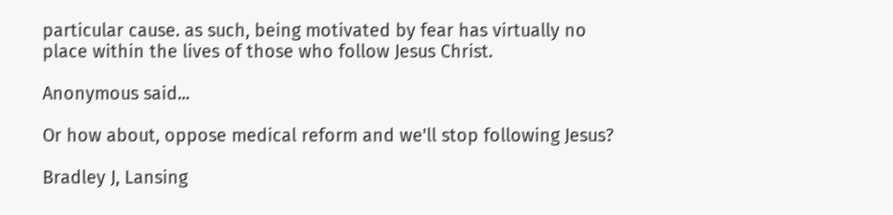particular cause. as such, being motivated by fear has virtually no place within the lives of those who follow Jesus Christ.

Anonymous said...

Or how about, oppose medical reform and we'll stop following Jesus?

Bradley J, Lansing